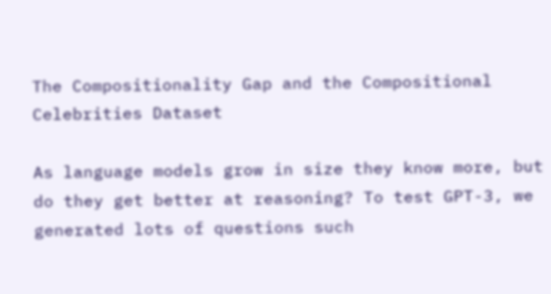The Compositionality Gap and the Compositional Celebrities Dataset

As language models grow in size they know more, but do they get better at reasoning? To test GPT-3, we generated lots of questions such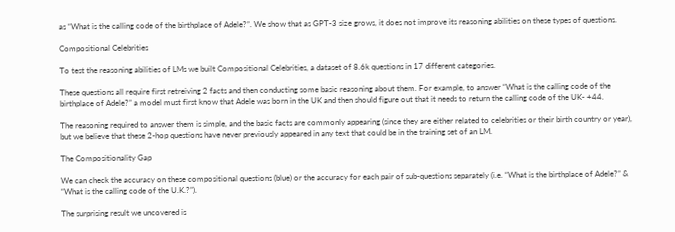as “What is the calling code of the birthplace of Adele?”. We show that as GPT-3 size grows, it does not improve its reasoning abilities on these types of questions.

Compositional Celebrities

To test the reasoning abilities of LMs we built Compositional Celebrities, a dataset of 8.6k questions in 17 different categories.

These questions all require first retreiving 2 facts and then conducting some basic reasoning about them. For example, to answer “What is the calling code of the birthplace of Adele?” a model must first know that Adele was born in the UK and then should figure out that it needs to return the calling code of the UK- +44.

The reasoning required to answer them is simple, and the basic facts are commonly appearing (since they are either related to celebrities or their birth country or year), but we believe that these 2-hop questions have never previously appeared in any text that could be in the training set of an LM.

The Compositionality Gap

We can check the accuracy on these compositional questions (blue) or the accuracy for each pair of sub-questions separately (i.e. “What is the birthplace of Adele?” & “What is the calling code of the U.K.?”).

The surprising result we uncovered is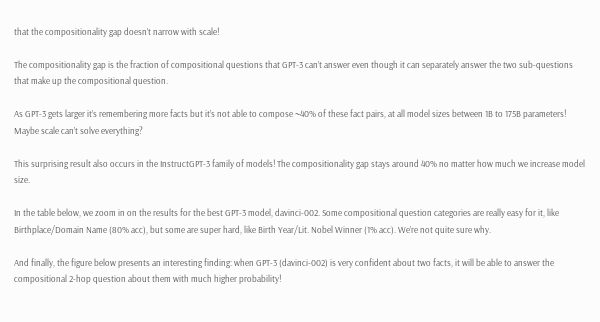that the compositionality gap doesn’t narrow with scale!

The compositionality gap is the fraction of compositional questions that GPT-3 can’t answer even though it can separately answer the two sub-questions that make up the compositional question.

As GPT-3 gets larger it’s remembering more facts but it’s not able to compose ~40% of these fact pairs, at all model sizes between 1B to 175B parameters! Maybe scale can’t solve everything?

This surprising result also occurs in the InstructGPT-3 family of models! The compositionality gap stays around 40% no matter how much we increase model size.

In the table below, we zoom in on the results for the best GPT-3 model, davinci-002. Some compositional question categories are really easy for it, like Birthplace/Domain Name (80% acc), but some are super hard, like Birth Year/Lit. Nobel Winner (1% acc). We’re not quite sure why.

And finally, the figure below presents an interesting finding: when GPT-3 (davinci-002) is very confident about two facts, it will be able to answer the compositional 2-hop question about them with much higher probability!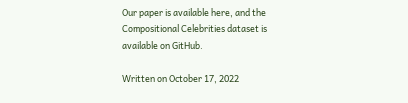Our paper is available here, and the Compositional Celebrities dataset is available on GitHub.

Written on October 17, 2022